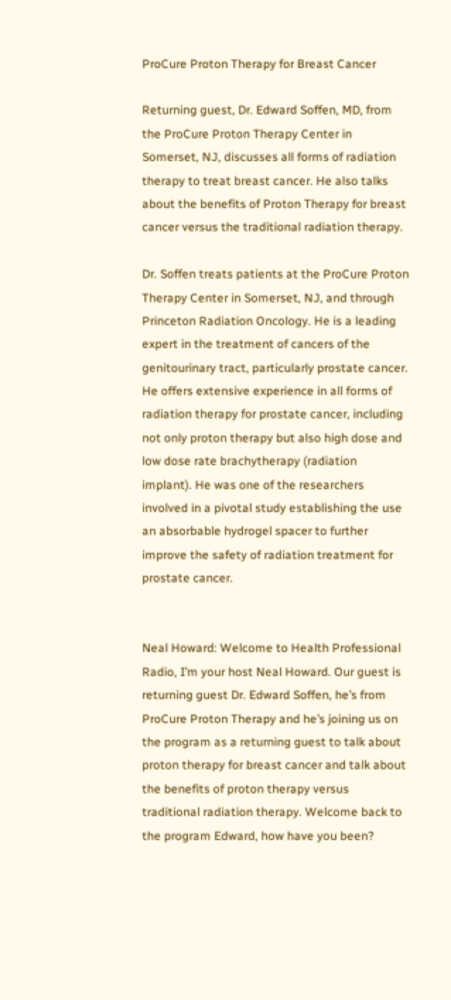ProCure Proton Therapy for Breast Cancer

Returning guest, Dr. Edward Soffen, MD, from the ProCure Proton Therapy Center in Somerset, NJ, discusses all forms of radiation therapy to treat breast cancer. He also talks about the benefits of Proton Therapy for breast cancer versus the traditional radiation therapy.

Dr. Soffen treats patients at the ProCure Proton Therapy Center in Somerset, NJ, and through Princeton Radiation Oncology. He is a leading expert in the treatment of cancers of the genitourinary tract, particularly prostate cancer. He offers extensive experience in all forms of radiation therapy for prostate cancer, including not only proton therapy but also high dose and low dose rate brachytherapy (radiation implant). He was one of the researchers involved in a pivotal study establishing the use an absorbable hydrogel spacer to further improve the safety of radiation treatment for prostate cancer.


Neal Howard: Welcome to Health Professional Radio, I’m your host Neal Howard. Our guest is returning guest Dr. Edward Soffen, he’s from ProCure Proton Therapy and he’s joining us on the program as a returning guest to talk about proton therapy for breast cancer and talk about the benefits of proton therapy versus traditional radiation therapy. Welcome back to the program Edward, how have you been?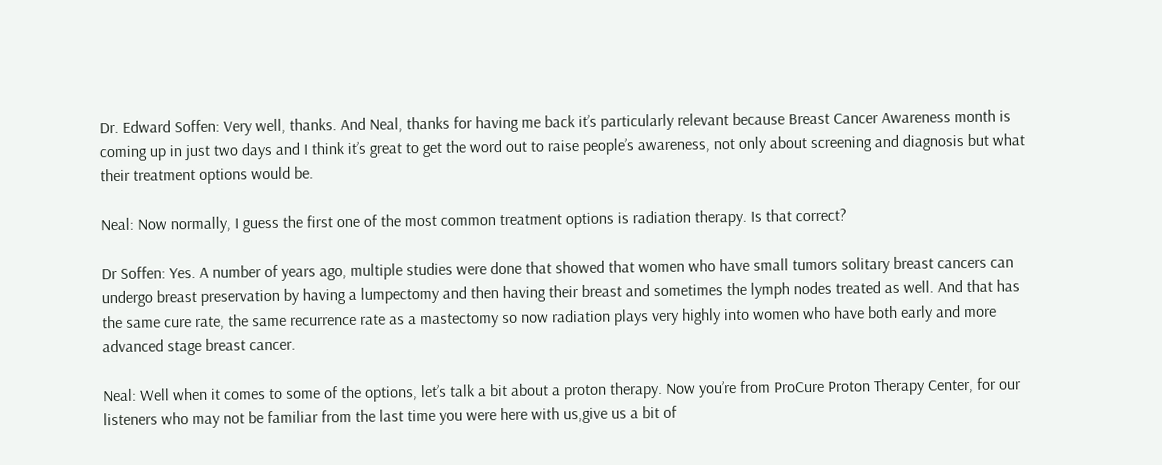Dr. Edward Soffen: Very well, thanks. And Neal, thanks for having me back it’s particularly relevant because Breast Cancer Awareness month is coming up in just two days and I think it’s great to get the word out to raise people’s awareness, not only about screening and diagnosis but what their treatment options would be.

Neal: Now normally, I guess the first one of the most common treatment options is radiation therapy. Is that correct?

Dr Soffen: Yes. A number of years ago, multiple studies were done that showed that women who have small tumors solitary breast cancers can undergo breast preservation by having a lumpectomy and then having their breast and sometimes the lymph nodes treated as well. And that has the same cure rate, the same recurrence rate as a mastectomy so now radiation plays very highly into women who have both early and more advanced stage breast cancer.

Neal: Well when it comes to some of the options, let’s talk a bit about a proton therapy. Now you’re from ProCure Proton Therapy Center, for our listeners who may not be familiar from the last time you were here with us,give us a bit of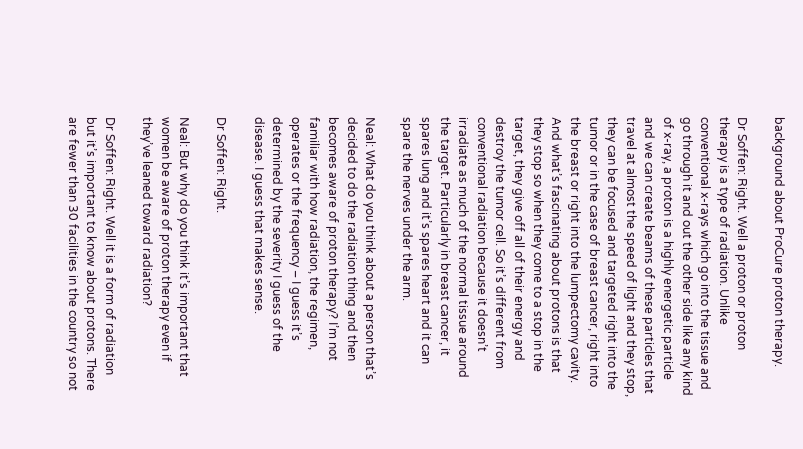background about ProCure proton therapy.

Dr Soffen: Right. Well a proton or proton therapy is a type of radiation. Unlike conventional x-rays which go into the tissue and go through it and out the other side like any kind of x-ray, a proton is a highly energetic particle and we can create beams of these particles that travel at almost the speed of light and they stop, they can be focused and targeted right into the tumor or in the case of breast cancer, right into the breast or right into the lumpectomy cavity. And what’s fascinating about protons is that they stop so when they come to a stop in the target, they give off all of their energy and destroy the tumor cell. So it’s different from conventional radiation because it doesn’t irradiate as much of the normal tissue around the target. Particularly in breast cancer, it spares lung and it’s spares heart and it can spare the nerves under the arm.

Neal: What do you think about a person that’s decided to do the radiation thing and then becomes aware of proton therapy? I’m not familiar with how radiation, the regimen, operates or the frequency – I guess it’s determined by the severity I guess of the disease. I guess that makes sense.

Dr Soffen: Right.

Neal: But why do you think it’s important that women be aware of proton therapy even if they’ve leaned toward radiation?

Dr Soffen: Right. Well it is a form of radiation but it’s important to know about protons. There are fewer than 30 facilities in the country so not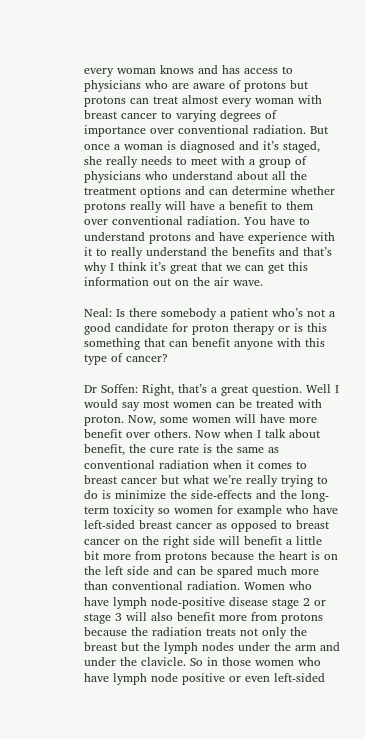every woman knows and has access to physicians who are aware of protons but protons can treat almost every woman with breast cancer to varying degrees of importance over conventional radiation. But once a woman is diagnosed and it’s staged, she really needs to meet with a group of physicians who understand about all the treatment options and can determine whether protons really will have a benefit to them over conventional radiation. You have to understand protons and have experience with it to really understand the benefits and that’s why I think it’s great that we can get this information out on the air wave.

Neal: Is there somebody a patient who’s not a good candidate for proton therapy or is this something that can benefit anyone with this type of cancer?

Dr Soffen: Right, that’s a great question. Well I would say most women can be treated with proton. Now, some women will have more benefit over others. Now when I talk about benefit, the cure rate is the same as conventional radiation when it comes to breast cancer but what we’re really trying to do is minimize the side-effects and the long-term toxicity so women for example who have left-sided breast cancer as opposed to breast cancer on the right side will benefit a little bit more from protons because the heart is on the left side and can be spared much more than conventional radiation. Women who have lymph node-positive disease stage 2 or stage 3 will also benefit more from protons because the radiation treats not only the breast but the lymph nodes under the arm and under the clavicle. So in those women who have lymph node positive or even left-sided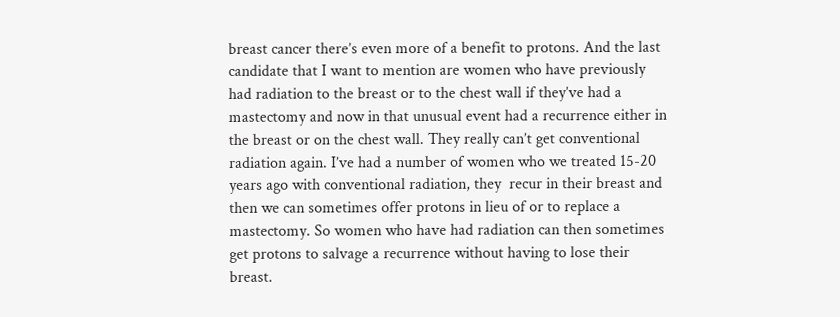breast cancer there’s even more of a benefit to protons. And the last candidate that I want to mention are women who have previously had radiation to the breast or to the chest wall if they’ve had a mastectomy and now in that unusual event had a recurrence either in the breast or on the chest wall. They really can’t get conventional radiation again. I’ve had a number of women who we treated 15-20 years ago with conventional radiation, they  recur in their breast and then we can sometimes offer protons in lieu of or to replace a mastectomy. So women who have had radiation can then sometimes get protons to salvage a recurrence without having to lose their breast.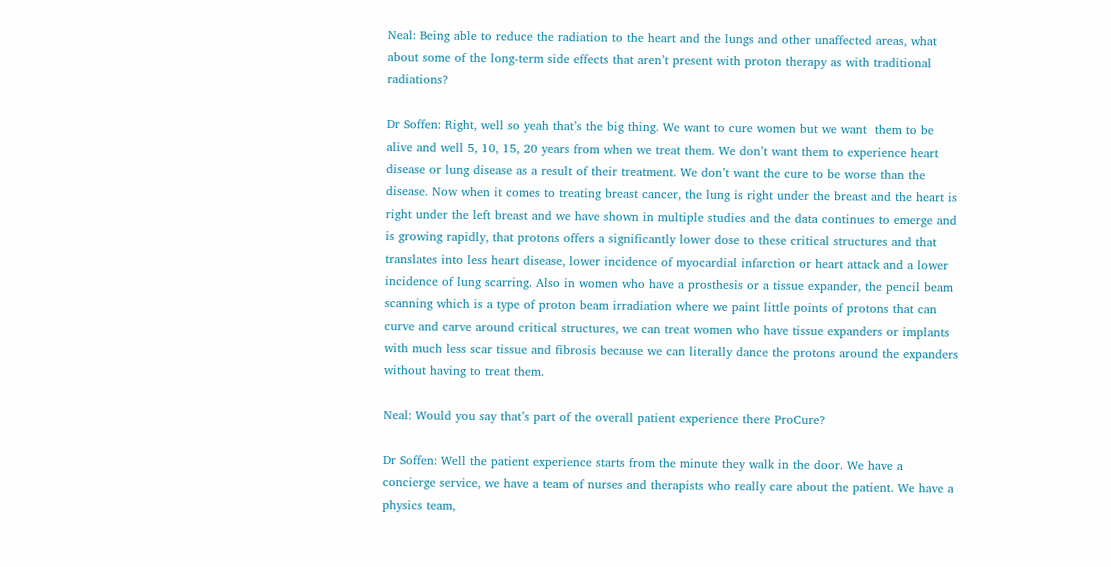Neal: Being able to reduce the radiation to the heart and the lungs and other unaffected areas, what about some of the long-term side effects that aren’t present with proton therapy as with traditional radiations?

Dr Soffen: Right, well so yeah that’s the big thing. We want to cure women but we want  them to be alive and well 5, 10, 15, 20 years from when we treat them. We don’t want them to experience heart disease or lung disease as a result of their treatment. We don’t want the cure to be worse than the disease. Now when it comes to treating breast cancer, the lung is right under the breast and the heart is right under the left breast and we have shown in multiple studies and the data continues to emerge and is growing rapidly, that protons offers a significantly lower dose to these critical structures and that translates into less heart disease, lower incidence of myocardial infarction or heart attack and a lower incidence of lung scarring. Also in women who have a prosthesis or a tissue expander, the pencil beam scanning which is a type of proton beam irradiation where we paint little points of protons that can curve and carve around critical structures, we can treat women who have tissue expanders or implants with much less scar tissue and fibrosis because we can literally dance the protons around the expanders without having to treat them.

Neal: Would you say that’s part of the overall patient experience there ProCure?

Dr Soffen: Well the patient experience starts from the minute they walk in the door. We have a concierge service, we have a team of nurses and therapists who really care about the patient. We have a physics team,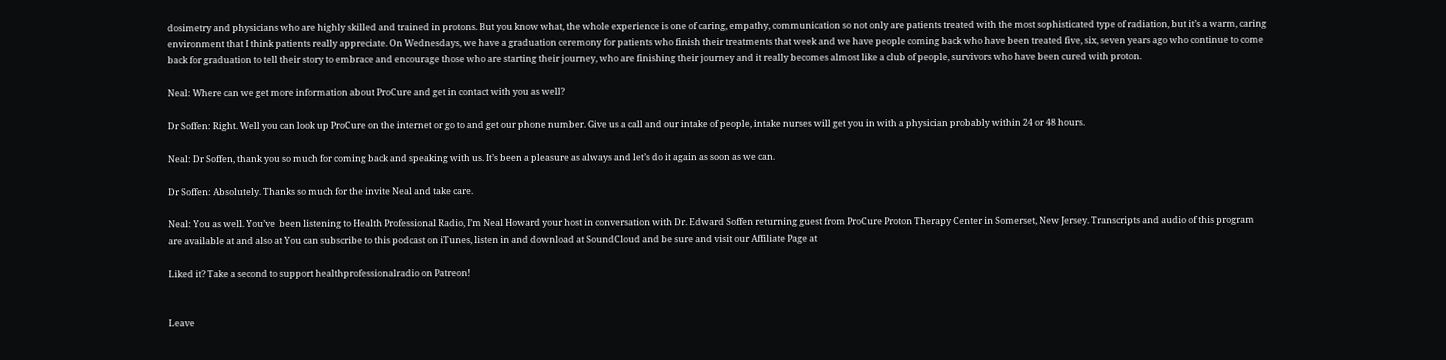dosimetry and physicians who are highly skilled and trained in protons. But you know what, the whole experience is one of caring, empathy, communication so not only are patients treated with the most sophisticated type of radiation, but it’s a warm, caring environment that I think patients really appreciate. On Wednesdays, we have a graduation ceremony for patients who finish their treatments that week and we have people coming back who have been treated five, six, seven years ago who continue to come back for graduation to tell their story to embrace and encourage those who are starting their journey, who are finishing their journey and it really becomes almost like a club of people, survivors who have been cured with proton.

Neal: Where can we get more information about ProCure and get in contact with you as well?

Dr Soffen: Right. Well you can look up ProCure on the internet or go to and get our phone number. Give us a call and our intake of people, intake nurses will get you in with a physician probably within 24 or 48 hours.

Neal: Dr Soffen, thank you so much for coming back and speaking with us. It’s been a pleasure as always and let’s do it again as soon as we can.

Dr Soffen: Absolutely. Thanks so much for the invite Neal and take care.

Neal: You as well. You’ve  been listening to Health Professional Radio, I’m Neal Howard your host in conversation with Dr. Edward Soffen returning guest from ProCure Proton Therapy Center in Somerset, New Jersey. Transcripts and audio of this program are available at and also at You can subscribe to this podcast on iTunes, listen in and download at SoundCloud and be sure and visit our Affiliate Page at

Liked it? Take a second to support healthprofessionalradio on Patreon!


Leave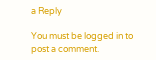a Reply

You must be logged in to post a comment.